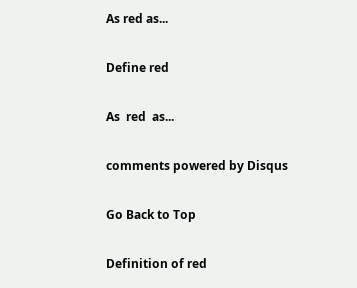As red as...

Define red

As  red  as...

comments powered by Disqus

Go Back to Top

Definition of red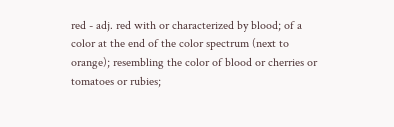red - adj. red with or characterized by blood; of a color at the end of the color spectrum (next to orange); resembling the color of blood or cherries or tomatoes or rubies;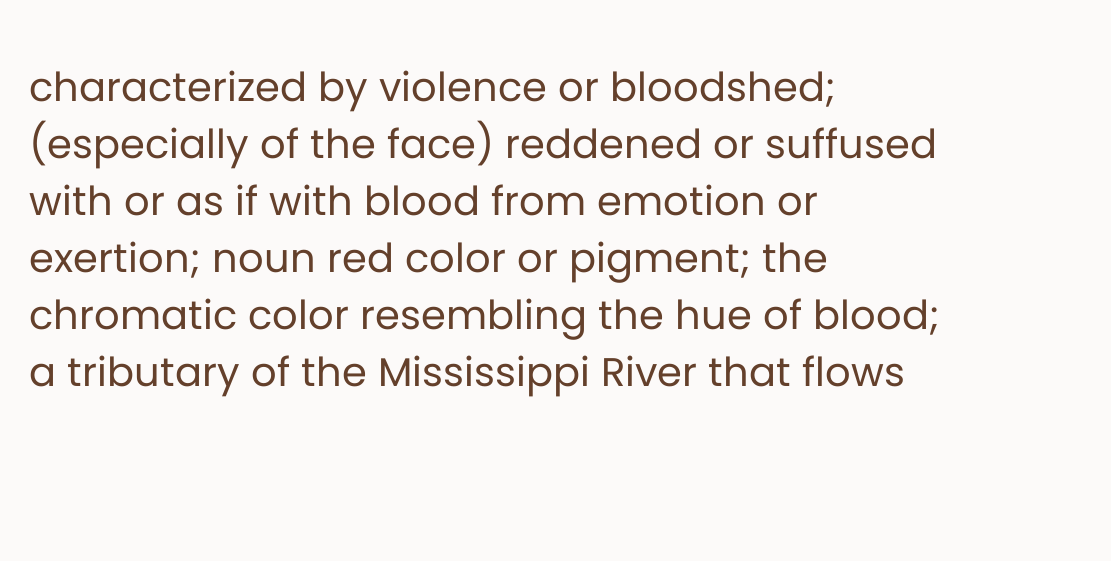characterized by violence or bloodshed; (especially of the face) reddened or suffused with or as if with blood from emotion or exertion; noun red color or pigment; the chromatic color resembling the hue of blood; a tributary of the Mississippi River that flows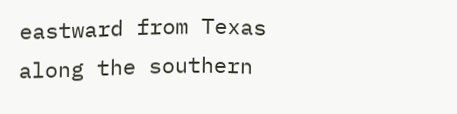eastward from Texas along the southern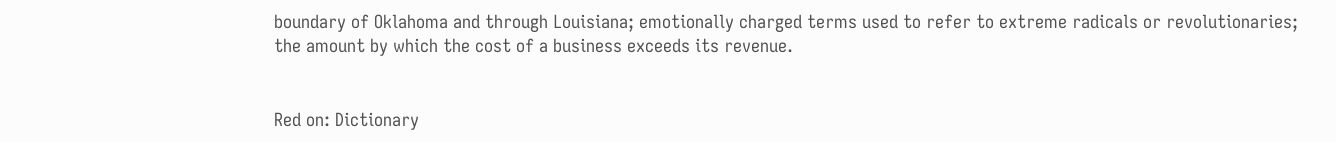boundary of Oklahoma and through Louisiana; emotionally charged terms used to refer to extreme radicals or revolutionaries; the amount by which the cost of a business exceeds its revenue.


Red on: Dictionary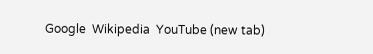Google  Wikipedia  YouTube (new tab)